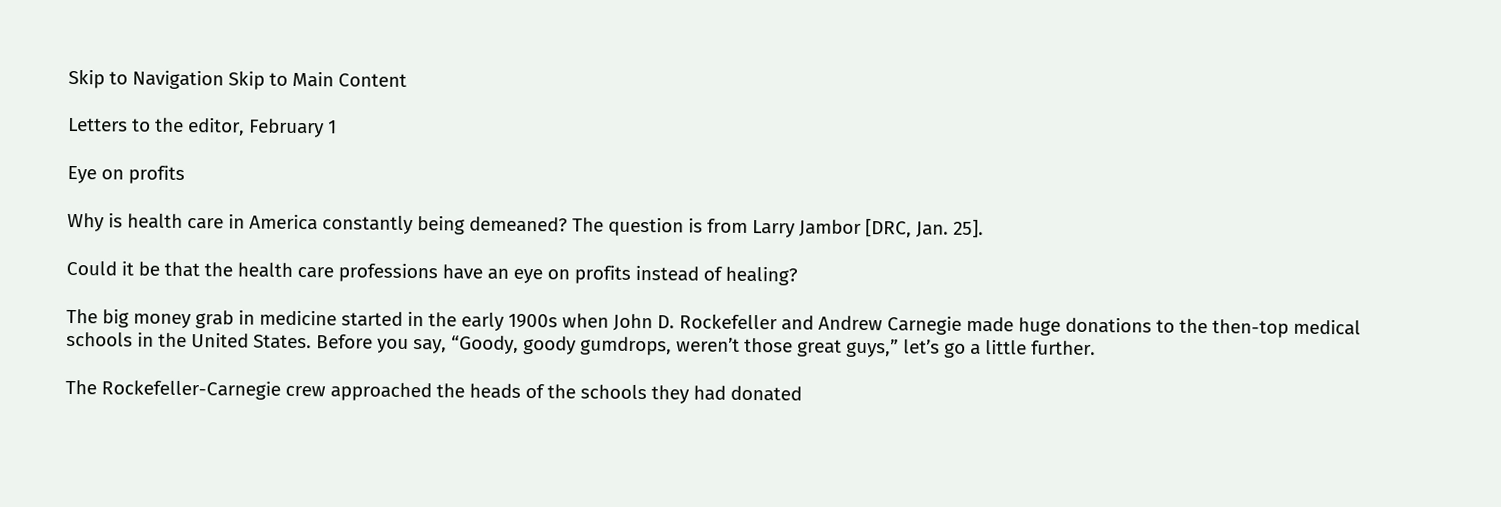Skip to Navigation Skip to Main Content

Letters to the editor, February 1

Eye on profits

Why is health care in America constantly being demeaned? The question is from Larry Jambor [DRC, Jan. 25].

Could it be that the health care professions have an eye on profits instead of healing?

The big money grab in medicine started in the early 1900s when John D. Rockefeller and Andrew Carnegie made huge donations to the then-top medical schools in the United States. Before you say, “Goody, goody gumdrops, weren’t those great guys,” let’s go a little further.

The Rockefeller-Carnegie crew approached the heads of the schools they had donated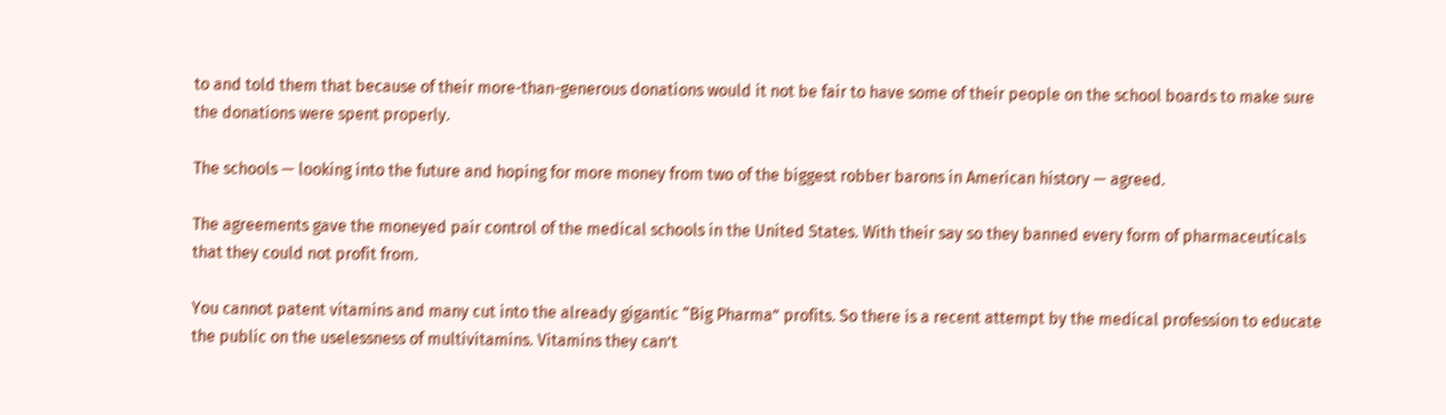to and told them that because of their more-than-generous donations would it not be fair to have some of their people on the school boards to make sure the donations were spent properly.

The schools — looking into the future and hoping for more money from two of the biggest robber barons in American history — agreed.

The agreements gave the moneyed pair control of the medical schools in the United States. With their say so they banned every form of pharmaceuticals that they could not profit from.

You cannot patent vitamins and many cut into the already gigantic “Big Pharma” profits. So there is a recent attempt by the medical profession to educate the public on the uselessness of multivitamins. Vitamins they can’t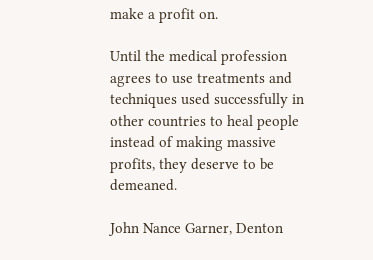make a profit on.

Until the medical profession agrees to use treatments and techniques used successfully in other countries to heal people instead of making massive profits, they deserve to be demeaned.

John Nance Garner, Denton